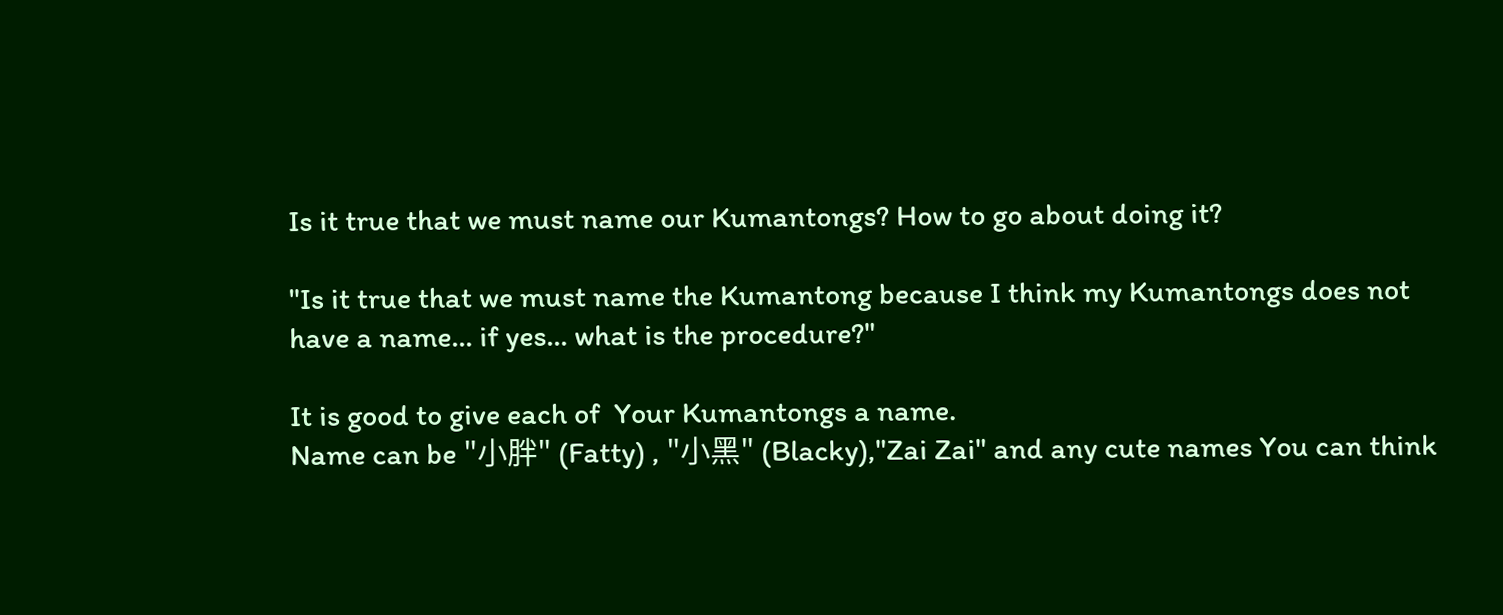Is it true that we must name our Kumantongs? How to go about doing it?

"Is it true that we must name the Kumantong because I think my Kumantongs does not have a name... if yes... what is the procedure?"

It is good to give each of  Your Kumantongs a name.
Name can be "小胖" (Fatty) , "小黑" (Blacky),"Zai Zai" and any cute names You can think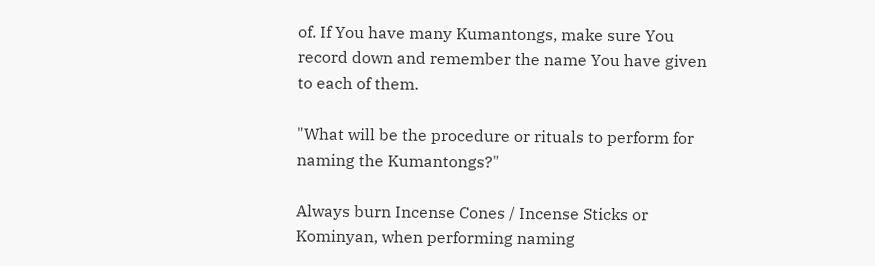of. If You have many Kumantongs, make sure You record down and remember the name You have given to each of them.

"What will be the procedure or rituals to perform for naming the Kumantongs?"

Always burn Incense Cones / Incense Sticks or Kominyan, when performing naming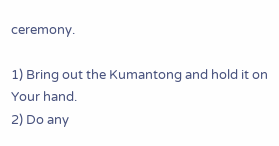ceremony.

1) Bring out the Kumantong and hold it on Your hand.
2) Do any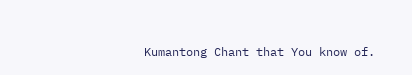Kumantong Chant that You know of.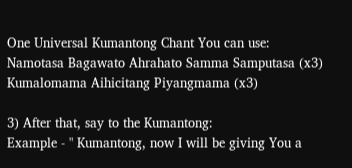One Universal Kumantong Chant You can use:
Namotasa Bagawato Ahrahato Samma Samputasa (x3)
Kumalomama Aihicitang Piyangmama (x3)

3) After that, say to the Kumantong:
Example - " Kumantong, now I will be giving You a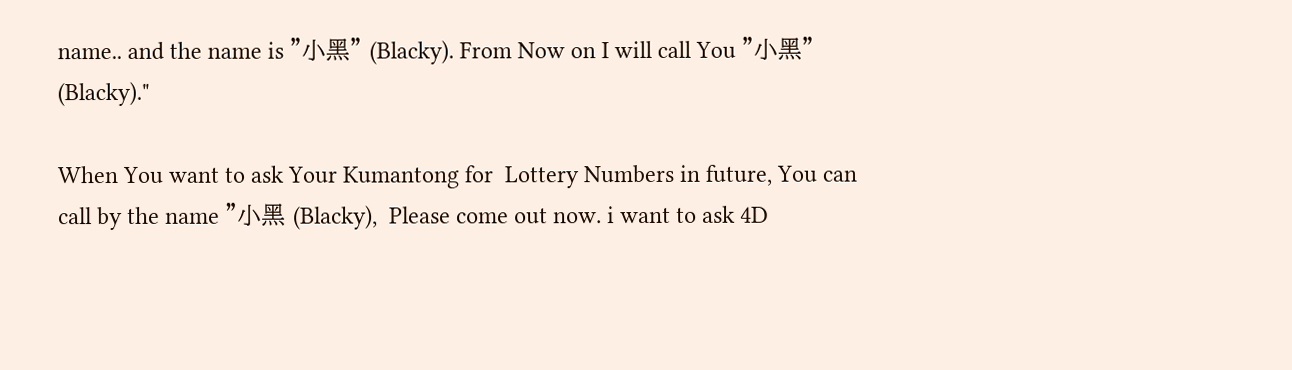name.. and the name is "小黑" (Blacky). From Now on I will call You "小黑" (Blacky)."

When You want to ask Your Kumantong for  Lottery Numbers in future, You can call by the name "小黑 (Blacky),  Please come out now. i want to ask 4D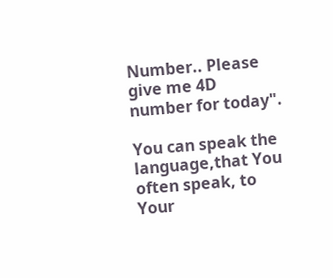Number.. Please give me 4D number for today".

You can speak the language,that You often speak, to Your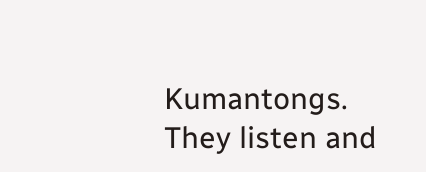Kumantongs. They listen and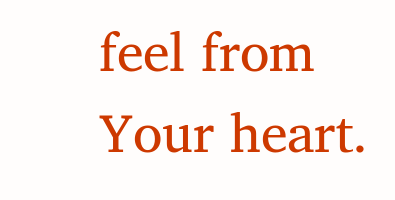feel from Your heart.